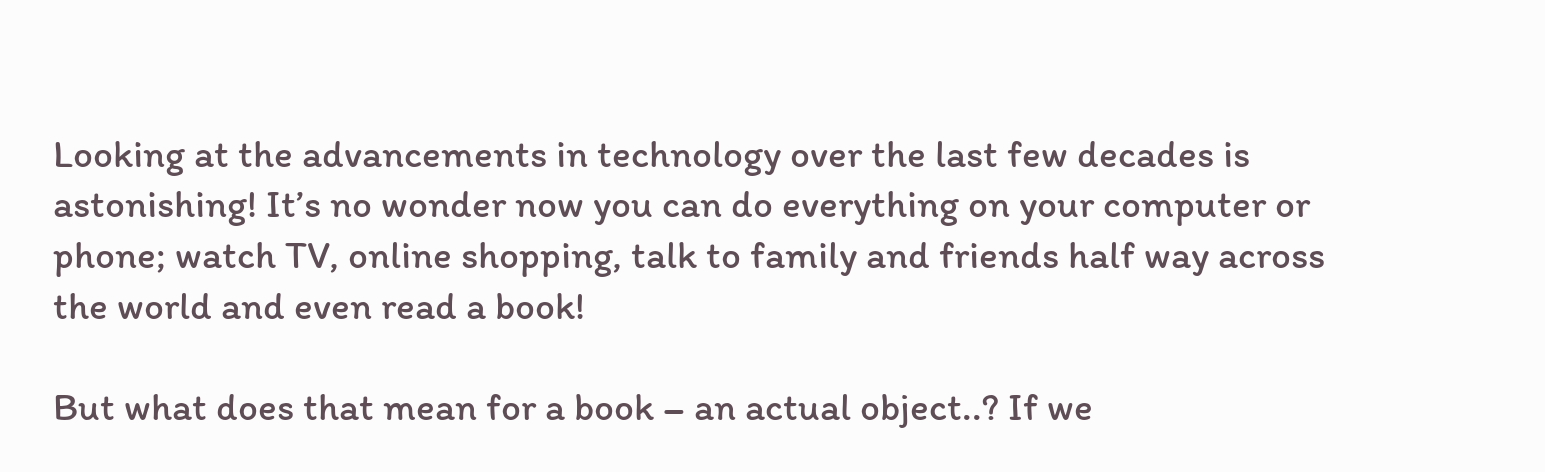Looking at the advancements in technology over the last few decades is astonishing! It’s no wonder now you can do everything on your computer or phone; watch TV, online shopping, talk to family and friends half way across the world and even read a book!

But what does that mean for a book – an actual object..? If we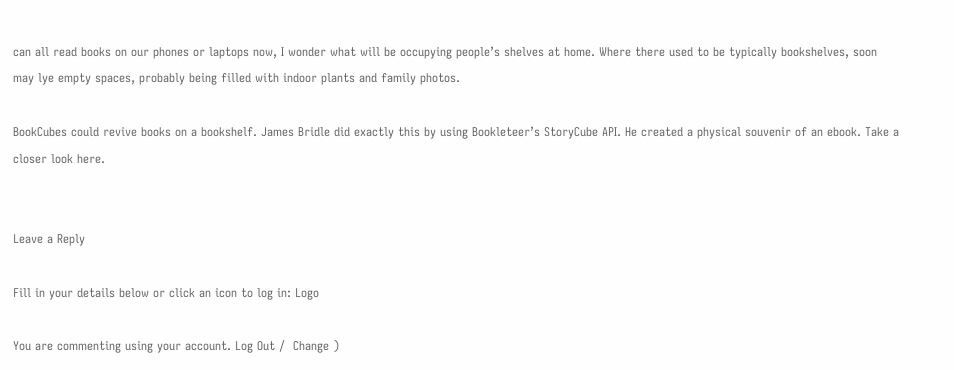can all read books on our phones or laptops now, I wonder what will be occupying people’s shelves at home. Where there used to be typically bookshelves, soon may lye empty spaces, probably being filled with indoor plants and family photos.

BookCubes could revive books on a bookshelf. James Bridle did exactly this by using Bookleteer’s StoryCube API. He created a physical souvenir of an ebook. Take a closer look here.


Leave a Reply

Fill in your details below or click an icon to log in: Logo

You are commenting using your account. Log Out /  Change )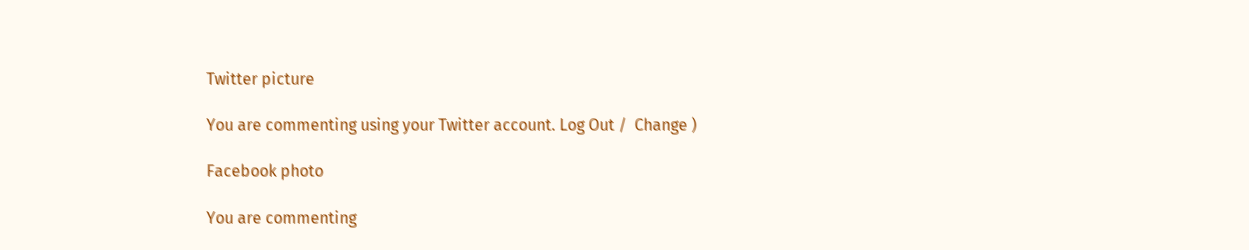Twitter picture

You are commenting using your Twitter account. Log Out /  Change )

Facebook photo

You are commenting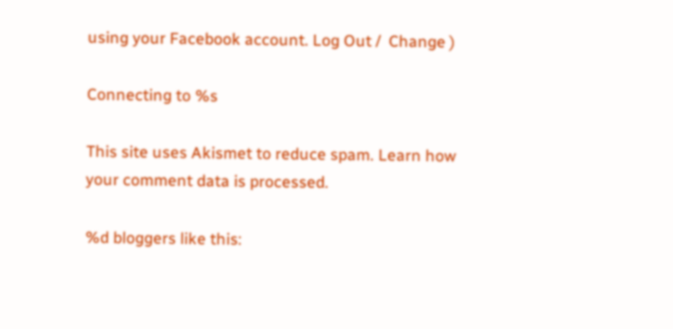using your Facebook account. Log Out /  Change )

Connecting to %s

This site uses Akismet to reduce spam. Learn how your comment data is processed.

%d bloggers like this: